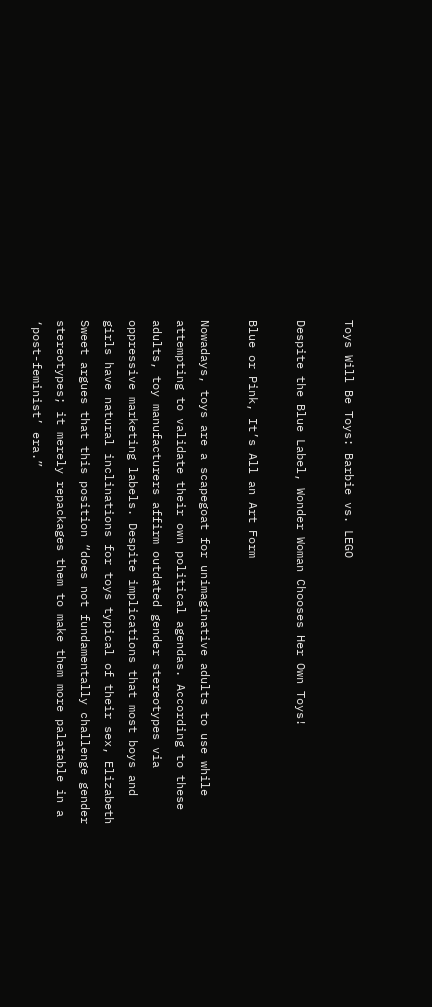Toys Will Be Toys: Barbie vs. LEGO

Despite the Blue Label, Wonder Woman Chooses Her Own Toys!

Blue or Pink, It’s All an Art Form

Nowadays, toys are a scapegoat for unimaginative adults to use while attempting to validate their own political agendas. According to these adults, toy manufacturers affirm outdated gender stereotypes via oppressive marketing labels. Despite implications that most boys and girls have natural inclinations for toys typical of their sex, Elizabeth Sweet argues that this position “does not fundamentally challenge gender stereotypes; it merely repackages them to make them more palatable in a ‘post-feminist’ era.”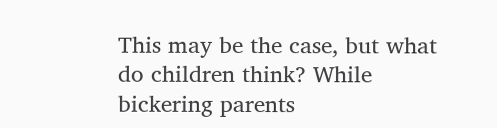This may be the case, but what do children think? While bickering parents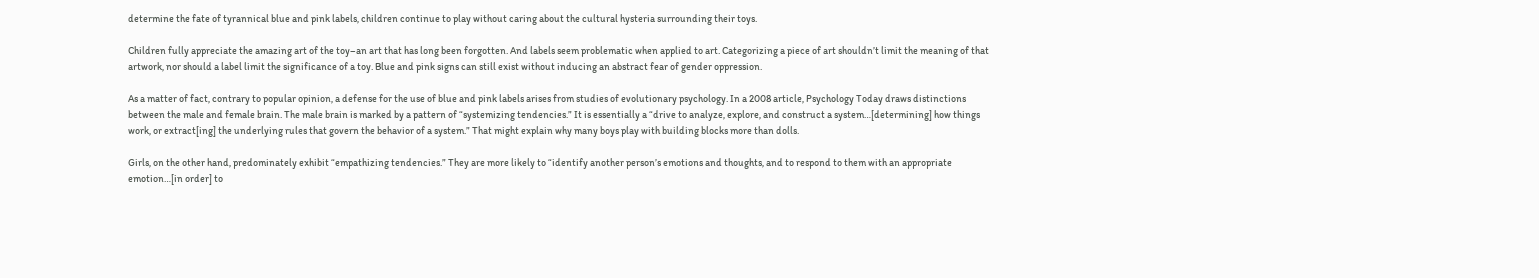determine the fate of tyrannical blue and pink labels, children continue to play without caring about the cultural hysteria surrounding their toys.

Children fully appreciate the amazing art of the toy–an art that has long been forgotten. And labels seem problematic when applied to art. Categorizing a piece of art shouldn’t limit the meaning of that artwork, nor should a label limit the significance of a toy. Blue and pink signs can still exist without inducing an abstract fear of gender oppression.

As a matter of fact, contrary to popular opinion, a defense for the use of blue and pink labels arises from studies of evolutionary psychology. In a 2008 article, Psychology Today draws distinctions between the male and female brain. The male brain is marked by a pattern of “systemizing tendencies.” It is essentially a “drive to analyze, explore, and construct a system…[determining] how things work, or extract[ing] the underlying rules that govern the behavior of a system.” That might explain why many boys play with building blocks more than dolls.

Girls, on the other hand, predominately exhibit “empathizing tendencies.” They are more likely to “identify another person’s emotions and thoughts, and to respond to them with an appropriate emotion…[in order] to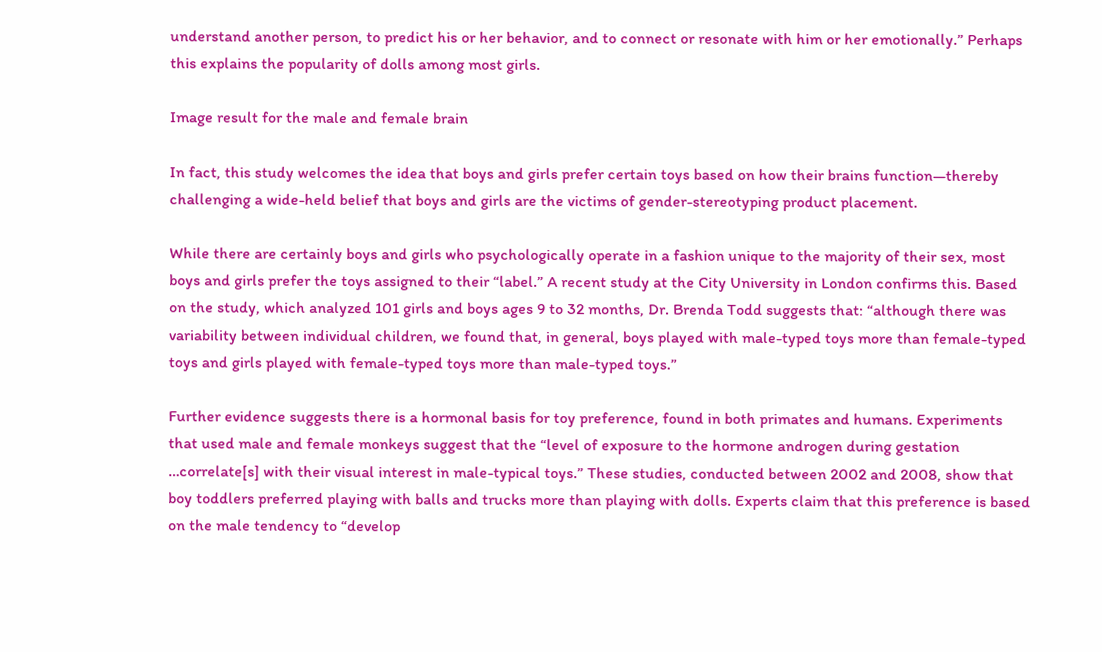understand another person, to predict his or her behavior, and to connect or resonate with him or her emotionally.” Perhaps this explains the popularity of dolls among most girls.

Image result for the male and female brain

In fact, this study welcomes the idea that boys and girls prefer certain toys based on how their brains function—thereby challenging a wide-held belief that boys and girls are the victims of gender-stereotyping product placement.

While there are certainly boys and girls who psychologically operate in a fashion unique to the majority of their sex, most boys and girls prefer the toys assigned to their “label.” A recent study at the City University in London confirms this. Based on the study, which analyzed 101 girls and boys ages 9 to 32 months, Dr. Brenda Todd suggests that: “although there was variability between individual children, we found that, in general, boys played with male-typed toys more than female-typed toys and girls played with female-typed toys more than male-typed toys.”

Further evidence suggests there is a hormonal basis for toy preference, found in both primates and humans. Experiments that used male and female monkeys suggest that the “level of exposure to the hormone androgen during gestation …correlate[s] with their visual interest in male-typical toys.” These studies, conducted between 2002 and 2008, show that boy toddlers preferred playing with balls and trucks more than playing with dolls. Experts claim that this preference is based on the male tendency to “develop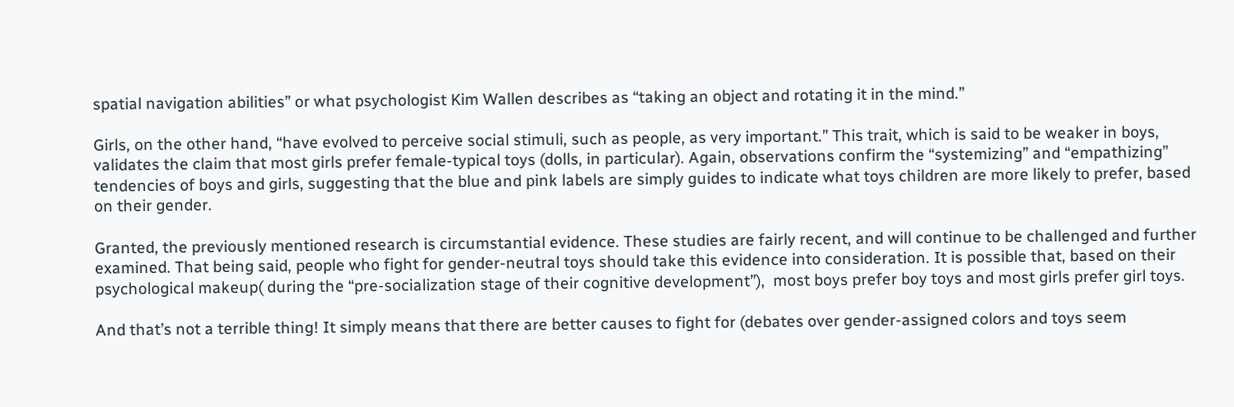spatial navigation abilities” or what psychologist Kim Wallen describes as “taking an object and rotating it in the mind.”

Girls, on the other hand, “have evolved to perceive social stimuli, such as people, as very important.” This trait, which is said to be weaker in boys, validates the claim that most girls prefer female-typical toys (dolls, in particular). Again, observations confirm the “systemizing” and “empathizing” tendencies of boys and girls, suggesting that the blue and pink labels are simply guides to indicate what toys children are more likely to prefer, based on their gender.

Granted, the previously mentioned research is circumstantial evidence. These studies are fairly recent, and will continue to be challenged and further examined. That being said, people who fight for gender-neutral toys should take this evidence into consideration. It is possible that, based on their psychological makeup( during the “pre-socialization stage of their cognitive development”),  most boys prefer boy toys and most girls prefer girl toys.

And that’s not a terrible thing! It simply means that there are better causes to fight for (debates over gender-assigned colors and toys seem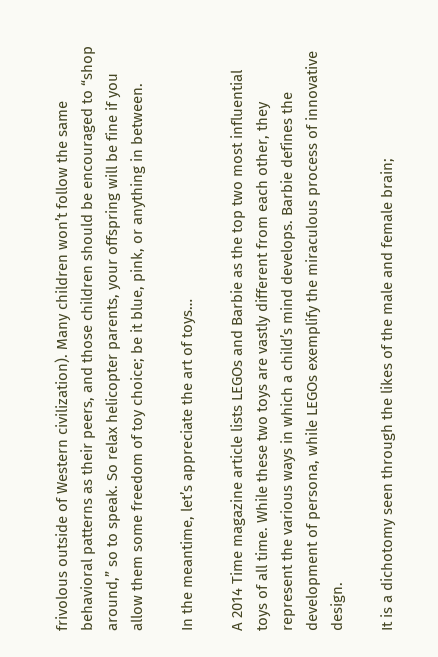frivolous outside of Western civilization). Many children won’t follow the same behavioral patterns as their peers, and those children should be encouraged to “shop around,” so to speak. So relax helicopter parents, your offspring will be fine if you allow them some freedom of toy choice; be it blue, pink, or anything in between.

In the meantime, let’s appreciate the art of toys…

A 2014 Time magazine article lists LEGOs and Barbie as the top two most influential toys of all time. While these two toys are vastly different from each other, they represent the various ways in which a child’s mind develops. Barbie defines the development of persona, while LEGOs exemplify the miraculous process of innovative design.

It is a dichotomy seen through the likes of the male and female brain;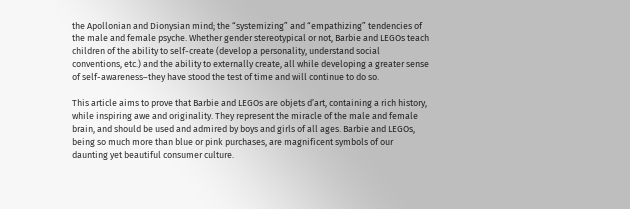the Apollonian and Dionysian mind; the “systemizing” and “empathizing” tendencies of the male and female psyche. Whether gender stereotypical or not, Barbie and LEGOs teach children of the ability to self-create (develop a personality, understand social conventions, etc.) and the ability to externally create, all while developing a greater sense of self-awareness–they have stood the test of time and will continue to do so.

This article aims to prove that Barbie and LEGOs are objets d’art, containing a rich history, while inspiring awe and originality. They represent the miracle of the male and female brain, and should be used and admired by boys and girls of all ages. Barbie and LEGOs, being so much more than blue or pink purchases, are magnificent symbols of our daunting yet beautiful consumer culture.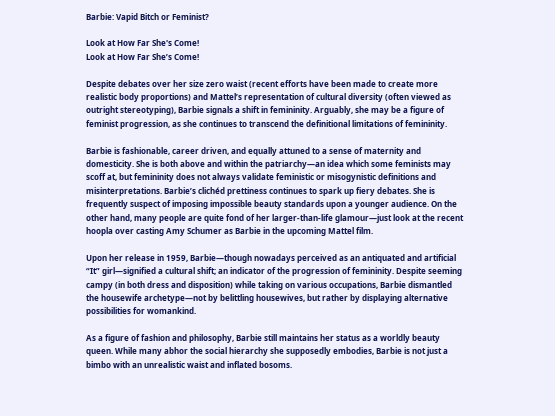Barbie: Vapid Bitch or Feminist?

Look at How Far She's Come!
Look at How Far She’s Come!

Despite debates over her size zero waist (recent efforts have been made to create more realistic body proportions) and Mattel’s representation of cultural diversity (often viewed as outright stereotyping), Barbie signals a shift in femininity. Arguably, she may be a figure of feminist progression, as she continues to transcend the definitional limitations of femininity.

Barbie is fashionable, career driven, and equally attuned to a sense of maternity and domesticity. She is both above and within the patriarchy—an idea which some feminists may scoff at, but femininity does not always validate feministic or misogynistic definitions and misinterpretations. Barbie’s clichéd prettiness continues to spark up fiery debates. She is frequently suspect of imposing impossible beauty standards upon a younger audience. On the other hand, many people are quite fond of her larger-than-life glamour—just look at the recent hoopla over casting Amy Schumer as Barbie in the upcoming Mattel film.

Upon her release in 1959, Barbie—though nowadays perceived as an antiquated and artificial “It” girl—signified a cultural shift; an indicator of the progression of femininity. Despite seeming campy (in both dress and disposition) while taking on various occupations, Barbie dismantled the housewife archetype—not by belittling housewives, but rather by displaying alternative possibilities for womankind.

As a figure of fashion and philosophy, Barbie still maintains her status as a worldly beauty queen. While many abhor the social hierarchy she supposedly embodies, Barbie is not just a bimbo with an unrealistic waist and inflated bosoms.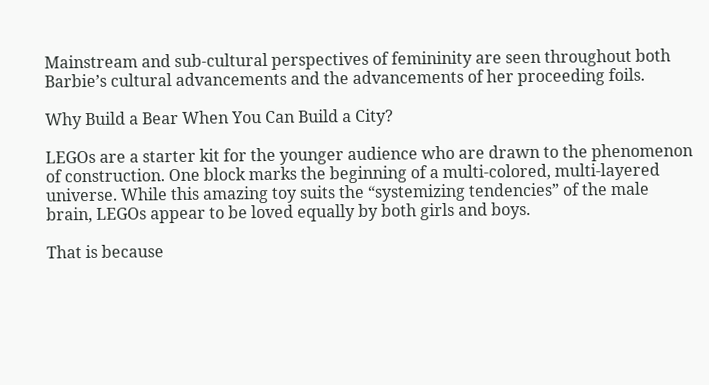Mainstream and sub-cultural perspectives of femininity are seen throughout both Barbie’s cultural advancements and the advancements of her proceeding foils.

Why Build a Bear When You Can Build a City?

LEGOs are a starter kit for the younger audience who are drawn to the phenomenon of construction. One block marks the beginning of a multi-colored, multi-layered universe. While this amazing toy suits the “systemizing tendencies” of the male brain, LEGOs appear to be loved equally by both girls and boys.

That is because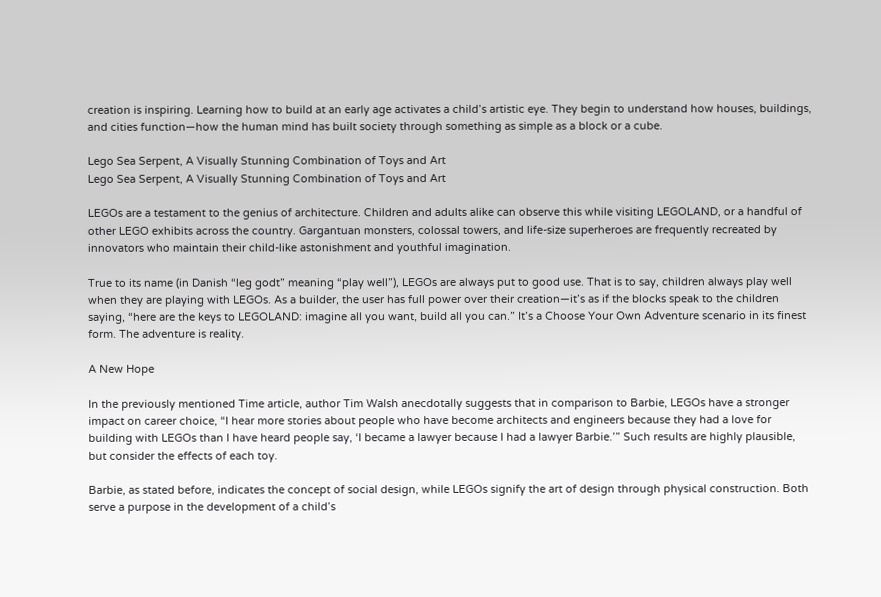creation is inspiring. Learning how to build at an early age activates a child’s artistic eye. They begin to understand how houses, buildings, and cities function—how the human mind has built society through something as simple as a block or a cube.

Lego Sea Serpent, A Visually Stunning Combination of Toys and Art
Lego Sea Serpent, A Visually Stunning Combination of Toys and Art

LEGOs are a testament to the genius of architecture. Children and adults alike can observe this while visiting LEGOLAND, or a handful of other LEGO exhibits across the country. Gargantuan monsters, colossal towers, and life-size superheroes are frequently recreated by innovators who maintain their child-like astonishment and youthful imagination.

True to its name (in Danish “leg godt” meaning “play well”), LEGOs are always put to good use. That is to say, children always play well when they are playing with LEGOs. As a builder, the user has full power over their creation—it’s as if the blocks speak to the children saying, “here are the keys to LEGOLAND: imagine all you want, build all you can.” It’s a Choose Your Own Adventure scenario in its finest form. The adventure is reality.

A New Hope

In the previously mentioned Time article, author Tim Walsh anecdotally suggests that in comparison to Barbie, LEGOs have a stronger impact on career choice, “I hear more stories about people who have become architects and engineers because they had a love for building with LEGOs than I have heard people say, ‘I became a lawyer because I had a lawyer Barbie.’” Such results are highly plausible, but consider the effects of each toy.

Barbie, as stated before, indicates the concept of social design, while LEGOs signify the art of design through physical construction. Both serve a purpose in the development of a child’s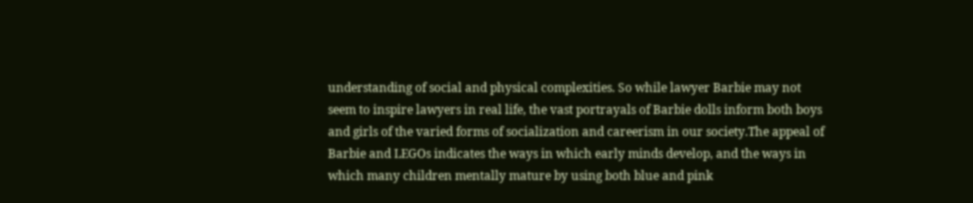understanding of social and physical complexities. So while lawyer Barbie may not seem to inspire lawyers in real life, the vast portrayals of Barbie dolls inform both boys and girls of the varied forms of socialization and careerism in our society.The appeal of Barbie and LEGOs indicates the ways in which early minds develop, and the ways in which many children mentally mature by using both blue and pink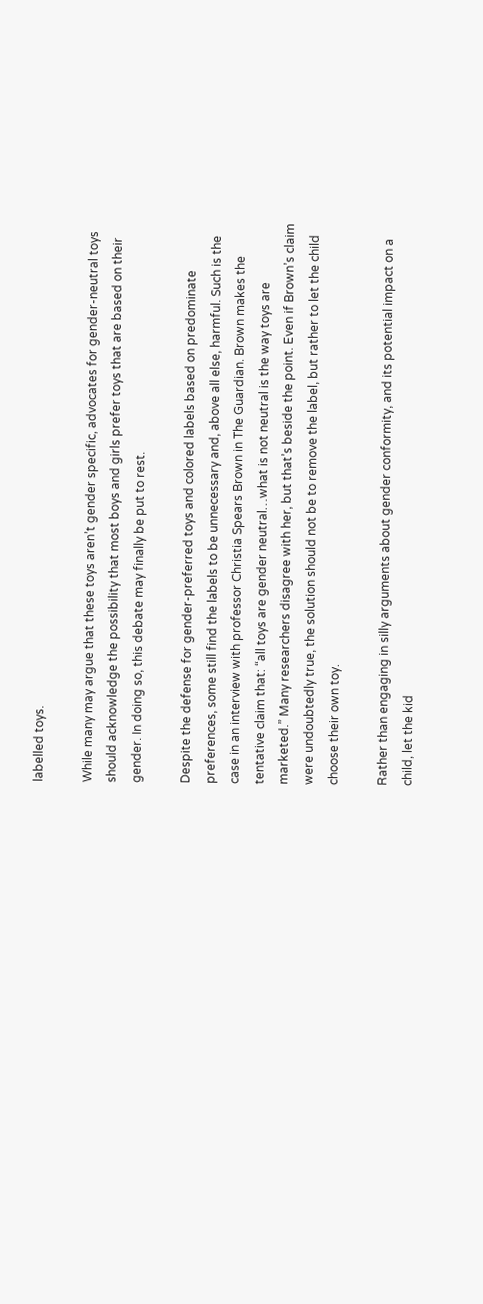labelled toys.

While many may argue that these toys aren’t gender specific, advocates for gender-neutral toys should acknowledge the possibility that most boys and girls prefer toys that are based on their gender. In doing so, this debate may finally be put to rest.

Despite the defense for gender-preferred toys and colored labels based on predominate preferences, some still find the labels to be unnecessary and, above all else, harmful. Such is the case in an interview with professor Christia Spears Brown in The Guardian. Brown makes the tentative claim that: “all toys are gender neutral…what is not neutral is the way toys are marketed.” Many researchers disagree with her, but that’s beside the point. Even if Brown’s claim were undoubtedly true, the solution should not be to remove the label, but rather to let the child choose their own toy.

Rather than engaging in silly arguments about gender conformity, and its potential impact on a child, let the kid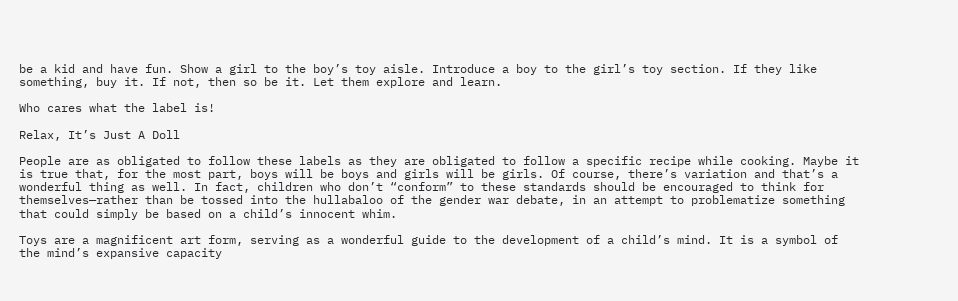be a kid and have fun. Show a girl to the boy’s toy aisle. Introduce a boy to the girl’s toy section. If they like something, buy it. If not, then so be it. Let them explore and learn.

Who cares what the label is!

Relax, It’s Just A Doll

People are as obligated to follow these labels as they are obligated to follow a specific recipe while cooking. Maybe it is true that, for the most part, boys will be boys and girls will be girls. Of course, there’s variation and that’s a wonderful thing as well. In fact, children who don’t “conform” to these standards should be encouraged to think for themselves—rather than be tossed into the hullabaloo of the gender war debate, in an attempt to problematize something that could simply be based on a child’s innocent whim.

Toys are a magnificent art form, serving as a wonderful guide to the development of a child’s mind. It is a symbol of the mind’s expansive capacity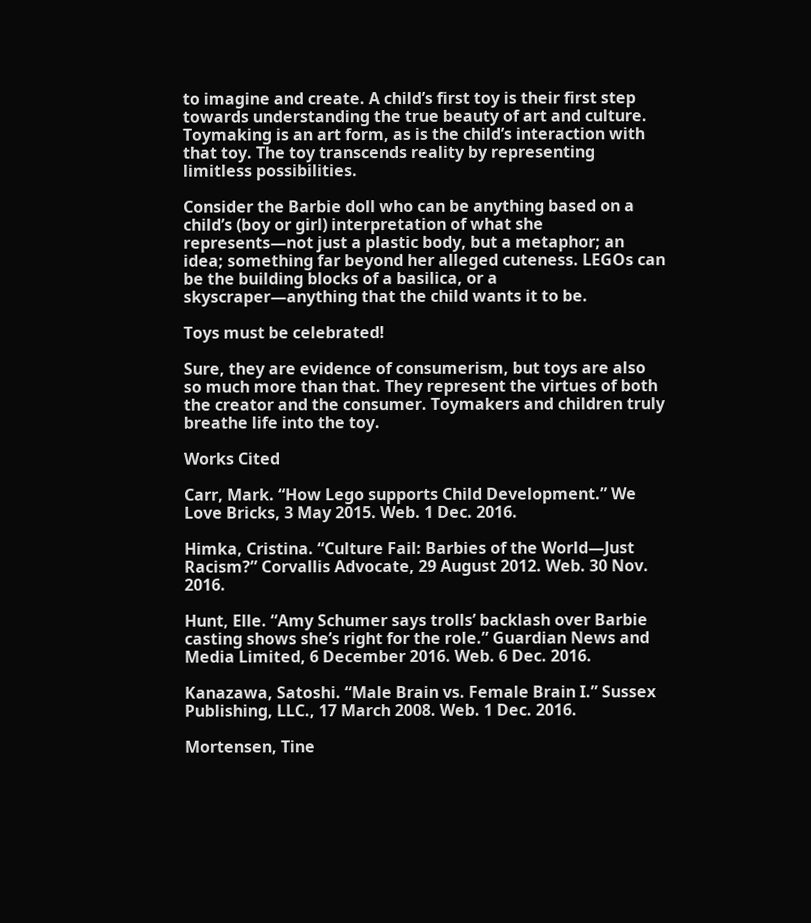to imagine and create. A child’s first toy is their first step towards understanding the true beauty of art and culture. Toymaking is an art form, as is the child’s interaction with that toy. The toy transcends reality by representing limitless possibilities.

Consider the Barbie doll who can be anything based on a child’s (boy or girl) interpretation of what she represents—not just a plastic body, but a metaphor; an idea; something far beyond her alleged cuteness. LEGOs can be the building blocks of a basilica, or a skyscraper—anything that the child wants it to be.

Toys must be celebrated!

Sure, they are evidence of consumerism, but toys are also so much more than that. They represent the virtues of both the creator and the consumer. Toymakers and children truly breathe life into the toy.

Works Cited

Carr, Mark. “How Lego supports Child Development.” We Love Bricks, 3 May 2015. Web. 1 Dec. 2016.

Himka, Cristina. “Culture Fail: Barbies of the World—Just Racism?” Corvallis Advocate, 29 August 2012. Web. 30 Nov. 2016.

Hunt, Elle. “Amy Schumer says trolls’ backlash over Barbie casting shows she’s right for the role.” Guardian News and Media Limited, 6 December 2016. Web. 6 Dec. 2016.

Kanazawa, Satoshi. “Male Brain vs. Female Brain I.” Sussex Publishing, LLC., 17 March 2008. Web. 1 Dec. 2016.

Mortensen, Tine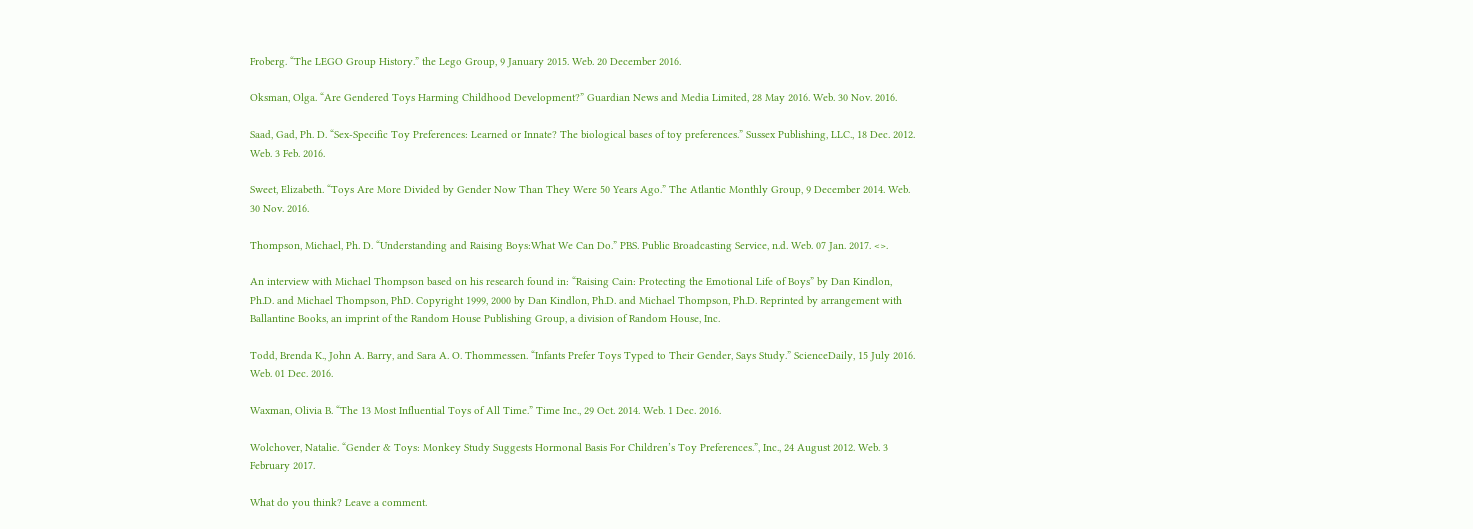Froberg. “The LEGO Group History.” the Lego Group, 9 January 2015. Web. 20 December 2016.

Oksman, Olga. “Are Gendered Toys Harming Childhood Development?” Guardian News and Media Limited, 28 May 2016. Web. 30 Nov. 2016.

Saad, Gad, Ph. D. “Sex-Specific Toy Preferences: Learned or Innate? The biological bases of toy preferences.” Sussex Publishing, LLC., 18 Dec. 2012. Web. 3 Feb. 2016.

Sweet, Elizabeth. “Toys Are More Divided by Gender Now Than They Were 50 Years Ago.” The Atlantic Monthly Group, 9 December 2014. Web. 30 Nov. 2016.

Thompson, Michael, Ph. D. “Understanding and Raising Boys:What We Can Do.” PBS. Public Broadcasting Service, n.d. Web. 07 Jan. 2017. <>.

An interview with Michael Thompson based on his research found in: “Raising Cain: Protecting the Emotional Life of Boys” by Dan Kindlon, Ph.D. and Michael Thompson, PhD. Copyright 1999, 2000 by Dan Kindlon, Ph.D. and Michael Thompson, Ph.D. Reprinted by arrangement with Ballantine Books, an imprint of the Random House Publishing Group, a division of Random House, Inc.

Todd, Brenda K., John A. Barry, and Sara A. O. Thommessen. “Infants Prefer Toys Typed to Their Gender, Says Study.” ScienceDaily, 15 July 2016. Web. 01 Dec. 2016.

Waxman, Olivia B. “The 13 Most Influential Toys of All Time.” Time Inc., 29 Oct. 2014. Web. 1 Dec. 2016.

Wolchover, Natalie. “Gender & Toys: Monkey Study Suggests Hormonal Basis For Children’s Toy Preferences.”, Inc., 24 August 2012. Web. 3 February 2017.

What do you think? Leave a comment.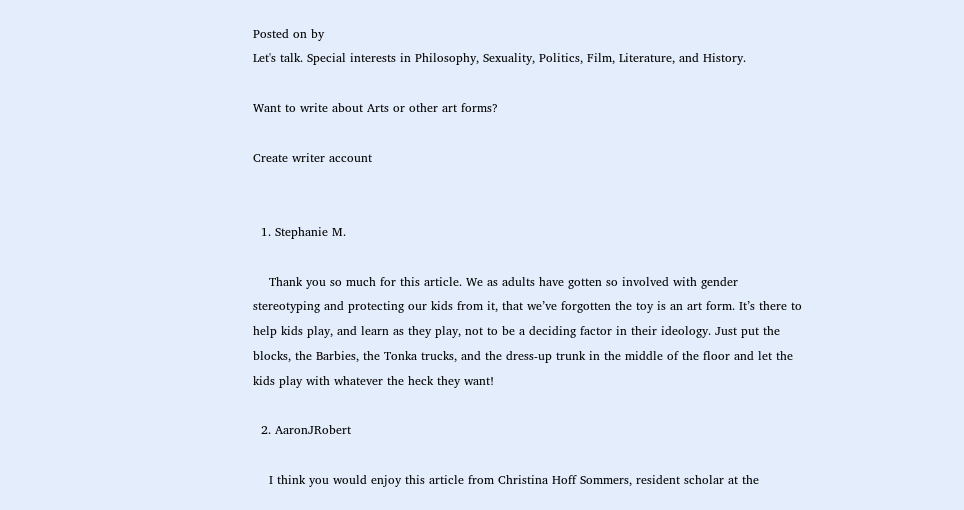Posted on by
Let's talk. Special interests in Philosophy, Sexuality, Politics, Film, Literature, and History.

Want to write about Arts or other art forms?

Create writer account


  1. Stephanie M.

    Thank you so much for this article. We as adults have gotten so involved with gender stereotyping and protecting our kids from it, that we’ve forgotten the toy is an art form. It’s there to help kids play, and learn as they play, not to be a deciding factor in their ideology. Just put the blocks, the Barbies, the Tonka trucks, and the dress-up trunk in the middle of the floor and let the kids play with whatever the heck they want!

  2. AaronJRobert

    I think you would enjoy this article from Christina Hoff Sommers, resident scholar at the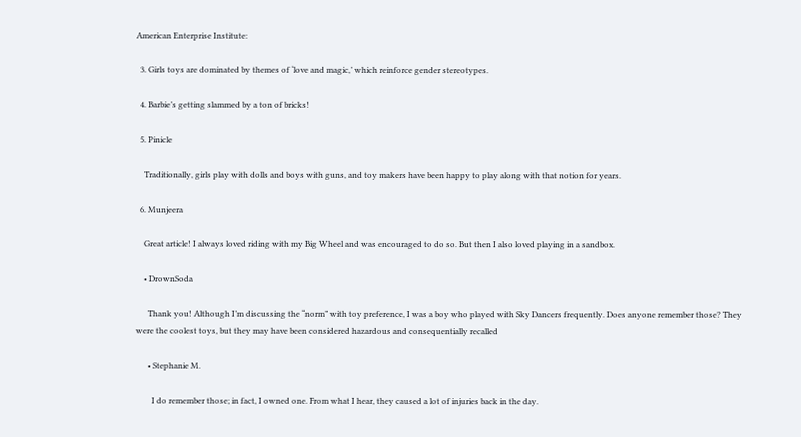American Enterprise Institute:

  3. Girls toys are dominated by themes of ‘love and magic,’ which reinforce gender stereotypes.

  4. Barbie’s getting slammed by a ton of bricks!

  5. Pinicle

    Traditionally, girls play with dolls and boys with guns, and toy makers have been happy to play along with that notion for years.

  6. Munjeera

    Great article! I always loved riding with my Big Wheel and was encouraged to do so. But then I also loved playing in a sandbox.

    • DrownSoda

      Thank you! Although I’m discussing the “norm” with toy preference, I was a boy who played with Sky Dancers frequently. Does anyone remember those? They were the coolest toys, but they may have been considered hazardous and consequentially recalled

      • Stephanie M.

        I do remember those; in fact, I owned one. From what I hear, they caused a lot of injuries back in the day.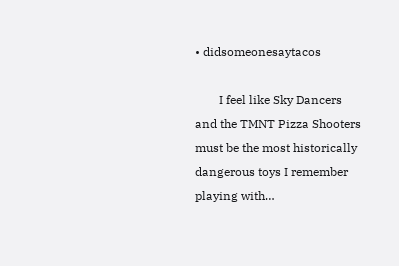• didsomeonesaytacos

        I feel like Sky Dancers and the TMNT Pizza Shooters must be the most historically dangerous toys I remember playing with…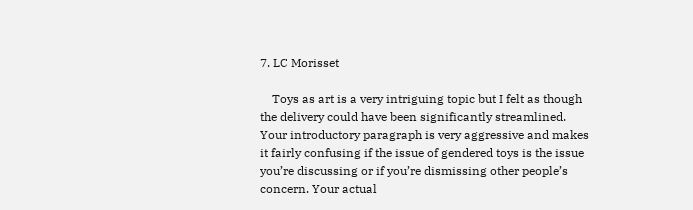7. LC Morisset

    Toys as art is a very intriguing topic but I felt as though the delivery could have been significantly streamlined. Your introductory paragraph is very aggressive and makes it fairly confusing if the issue of gendered toys is the issue you’re discussing or if you’re dismissing other people’s concern. Your actual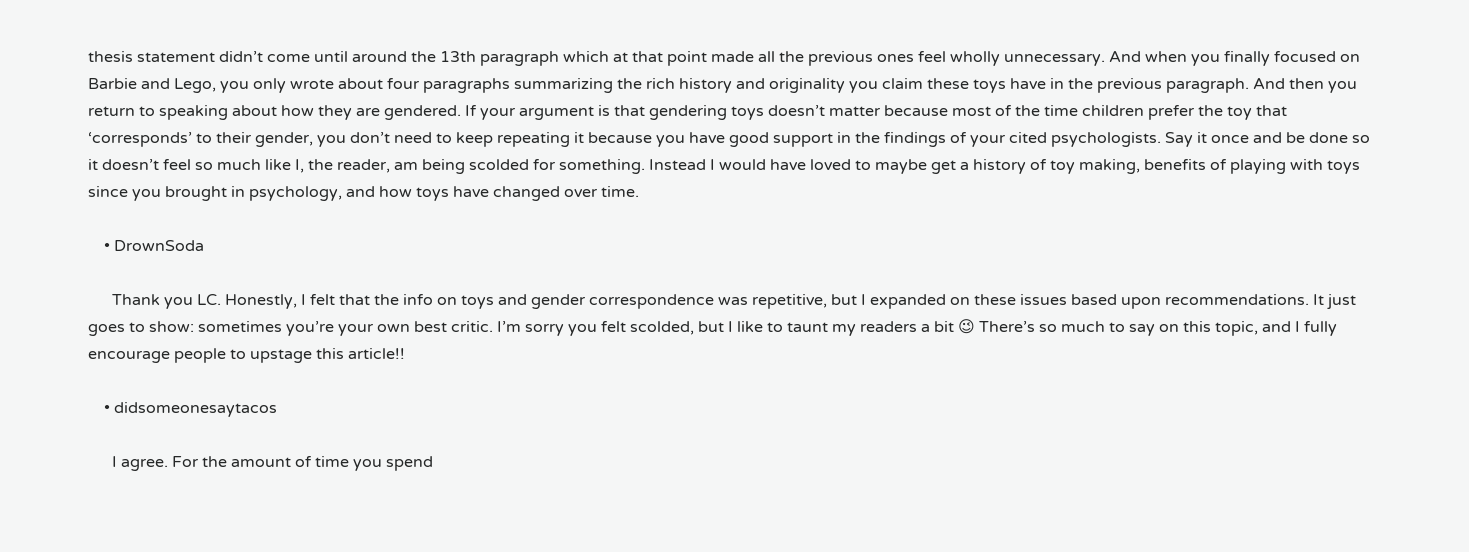thesis statement didn’t come until around the 13th paragraph which at that point made all the previous ones feel wholly unnecessary. And when you finally focused on Barbie and Lego, you only wrote about four paragraphs summarizing the rich history and originality you claim these toys have in the previous paragraph. And then you return to speaking about how they are gendered. If your argument is that gendering toys doesn’t matter because most of the time children prefer the toy that ‘corresponds’ to their gender, you don’t need to keep repeating it because you have good support in the findings of your cited psychologists. Say it once and be done so it doesn’t feel so much like I, the reader, am being scolded for something. Instead I would have loved to maybe get a history of toy making, benefits of playing with toys since you brought in psychology, and how toys have changed over time.

    • DrownSoda

      Thank you LC. Honestly, I felt that the info on toys and gender correspondence was repetitive, but I expanded on these issues based upon recommendations. It just goes to show: sometimes you’re your own best critic. I’m sorry you felt scolded, but I like to taunt my readers a bit 😉 There’s so much to say on this topic, and I fully encourage people to upstage this article!!

    • didsomeonesaytacos

      I agree. For the amount of time you spend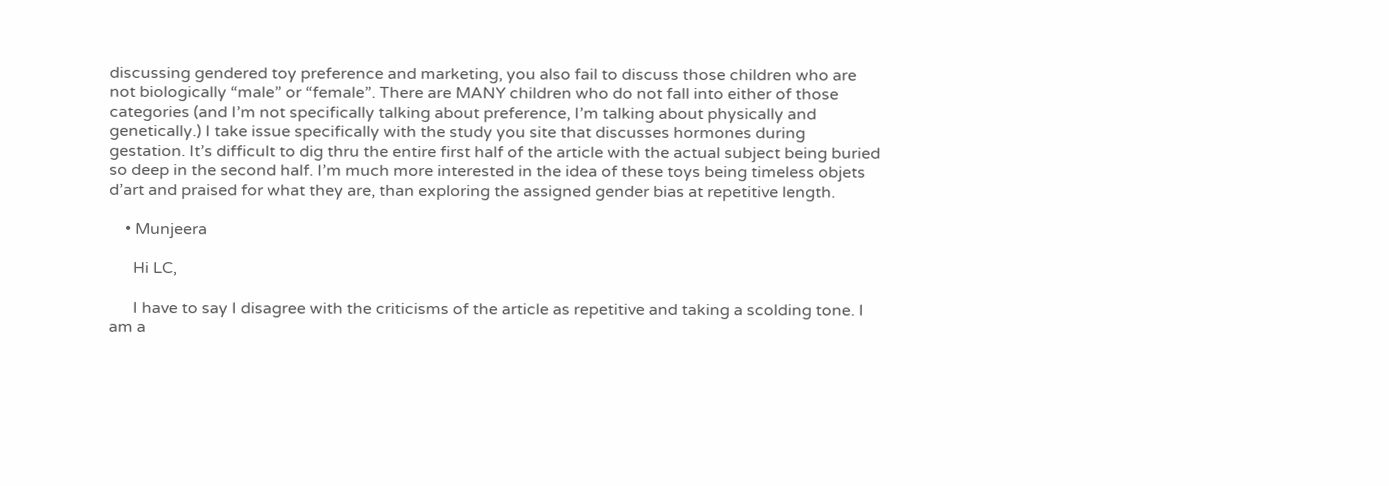discussing gendered toy preference and marketing, you also fail to discuss those children who are not biologically “male” or “female”. There are MANY children who do not fall into either of those categories (and I’m not specifically talking about preference, I’m talking about physically and genetically.) I take issue specifically with the study you site that discusses hormones during gestation. It’s difficult to dig thru the entire first half of the article with the actual subject being buried so deep in the second half. I’m much more interested in the idea of these toys being timeless objets d’art and praised for what they are, than exploring the assigned gender bias at repetitive length.

    • Munjeera

      Hi LC,

      I have to say I disagree with the criticisms of the article as repetitive and taking a scolding tone. I am a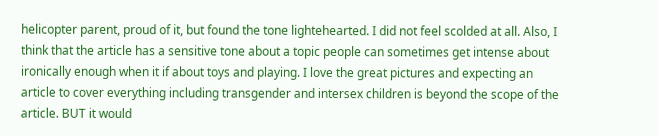helicopter parent, proud of it, but found the tone lightehearted. I did not feel scolded at all. Also, I think that the article has a sensitive tone about a topic people can sometimes get intense about ironically enough when it if about toys and playing. I love the great pictures and expecting an article to cover everything including transgender and intersex children is beyond the scope of the article. BUT it would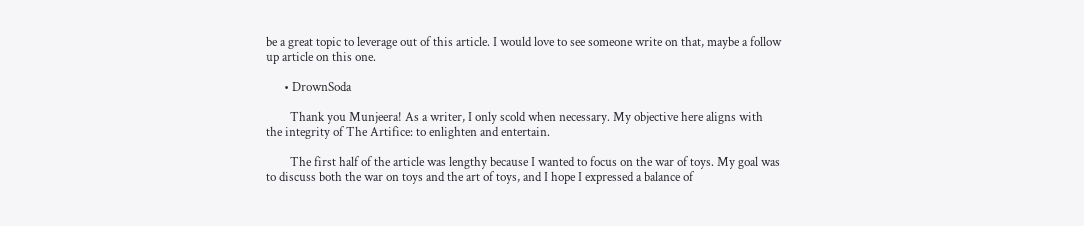be a great topic to leverage out of this article. I would love to see someone write on that, maybe a follow up article on this one.

      • DrownSoda

        Thank you Munjeera! As a writer, I only scold when necessary. My objective here aligns with the integrity of The Artifice: to enlighten and entertain.

        The first half of the article was lengthy because I wanted to focus on the war of toys. My goal was to discuss both the war on toys and the art of toys, and I hope I expressed a balance of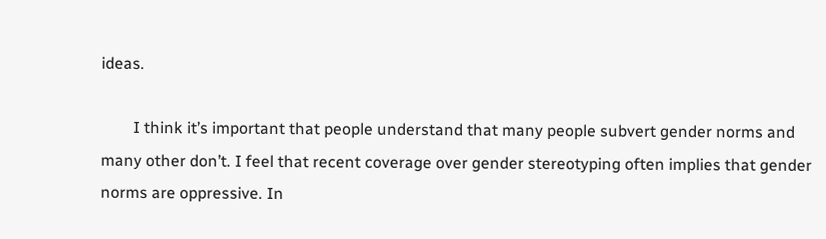ideas.

        I think it’s important that people understand that many people subvert gender norms and many other don’t. I feel that recent coverage over gender stereotyping often implies that gender norms are oppressive. In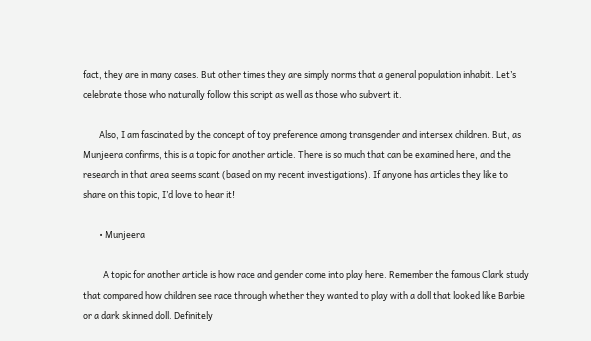fact, they are in many cases. But other times they are simply norms that a general population inhabit. Let’s celebrate those who naturally follow this script as well as those who subvert it.

        Also, I am fascinated by the concept of toy preference among transgender and intersex children. But, as Munjeera confirms, this is a topic for another article. There is so much that can be examined here, and the research in that area seems scant (based on my recent investigations). If anyone has articles they like to share on this topic, I’d love to hear it!

        • Munjeera

          A topic for another article is how race and gender come into play here. Remember the famous Clark study that compared how children see race through whether they wanted to play with a doll that looked like Barbie or a dark skinned doll. Definitely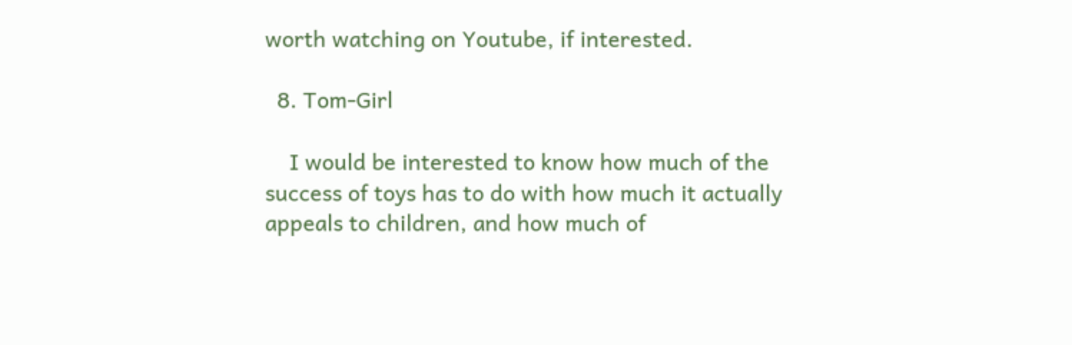worth watching on Youtube, if interested.

  8. Tom-Girl

    I would be interested to know how much of the success of toys has to do with how much it actually appeals to children, and how much of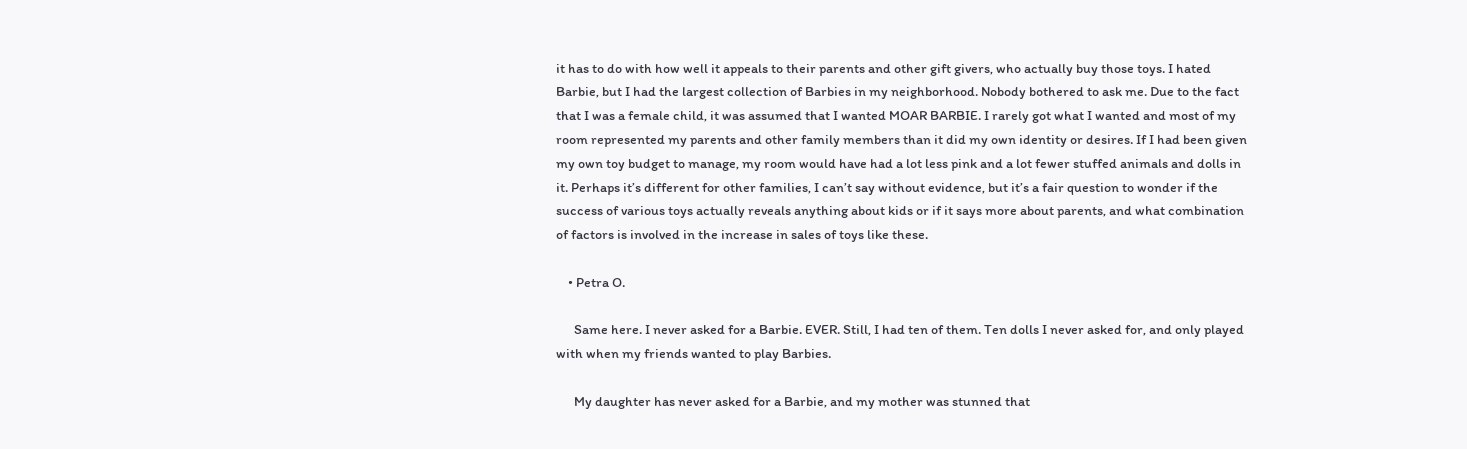it has to do with how well it appeals to their parents and other gift givers, who actually buy those toys. I hated Barbie, but I had the largest collection of Barbies in my neighborhood. Nobody bothered to ask me. Due to the fact that I was a female child, it was assumed that I wanted MOAR BARBIE. I rarely got what I wanted and most of my room represented my parents and other family members than it did my own identity or desires. If I had been given my own toy budget to manage, my room would have had a lot less pink and a lot fewer stuffed animals and dolls in it. Perhaps it’s different for other families, I can’t say without evidence, but it’s a fair question to wonder if the success of various toys actually reveals anything about kids or if it says more about parents, and what combination of factors is involved in the increase in sales of toys like these.

    • Petra O.

      Same here. I never asked for a Barbie. EVER. Still, I had ten of them. Ten dolls I never asked for, and only played with when my friends wanted to play Barbies.

      My daughter has never asked for a Barbie, and my mother was stunned that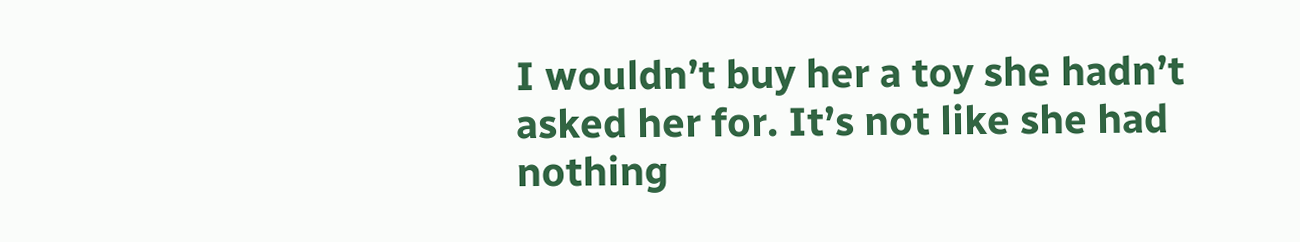I wouldn’t buy her a toy she hadn’t asked her for. It’s not like she had nothing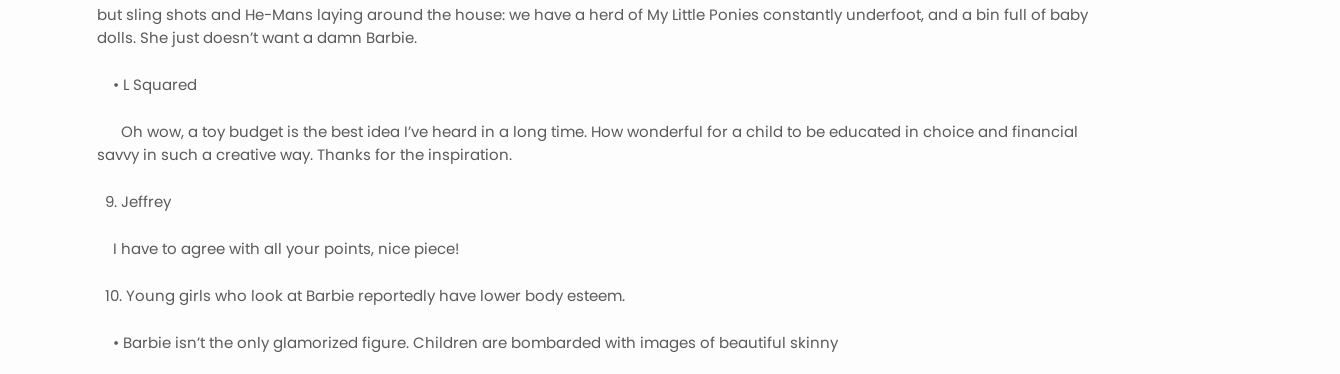but sling shots and He-Mans laying around the house: we have a herd of My Little Ponies constantly underfoot, and a bin full of baby dolls. She just doesn’t want a damn Barbie.

    • L Squared

      Oh wow, a toy budget is the best idea I’ve heard in a long time. How wonderful for a child to be educated in choice and financial savvy in such a creative way. Thanks for the inspiration.

  9. Jeffrey

    I have to agree with all your points, nice piece!

  10. Young girls who look at Barbie reportedly have lower body esteem.

    • Barbie isn’t the only glamorized figure. Children are bombarded with images of beautiful skinny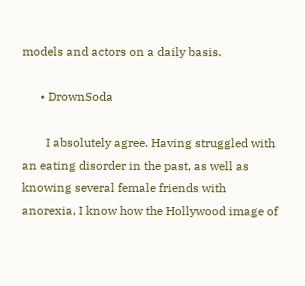models and actors on a daily basis.

      • DrownSoda

        I absolutely agree. Having struggled with an eating disorder in the past, as well as knowing several female friends with anorexia, I know how the Hollywood image of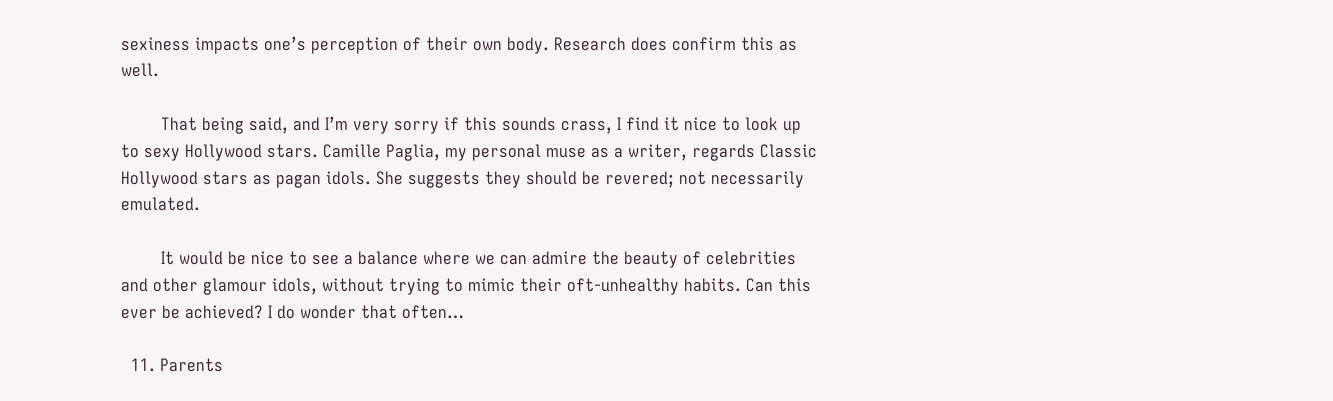sexiness impacts one’s perception of their own body. Research does confirm this as well.

        That being said, and I’m very sorry if this sounds crass, I find it nice to look up to sexy Hollywood stars. Camille Paglia, my personal muse as a writer, regards Classic Hollywood stars as pagan idols. She suggests they should be revered; not necessarily emulated.

        It would be nice to see a balance where we can admire the beauty of celebrities and other glamour idols, without trying to mimic their oft-unhealthy habits. Can this ever be achieved? I do wonder that often…

  11. Parents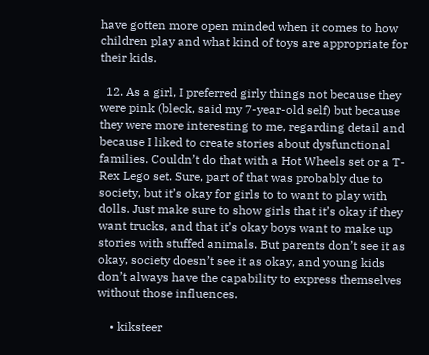have gotten more open minded when it comes to how children play and what kind of toys are appropriate for their kids.

  12. As a girl, I preferred girly things not because they were pink (bleck, said my 7-year-old self) but because they were more interesting to me, regarding detail and because I liked to create stories about dysfunctional families. Couldn’t do that with a Hot Wheels set or a T-Rex Lego set. Sure, part of that was probably due to society, but it’s okay for girls to to want to play with dolls. Just make sure to show girls that it’s okay if they want trucks, and that it’s okay boys want to make up stories with stuffed animals. But parents don’t see it as okay, society doesn’t see it as okay, and young kids don’t always have the capability to express themselves without those influences.

    • kiksteer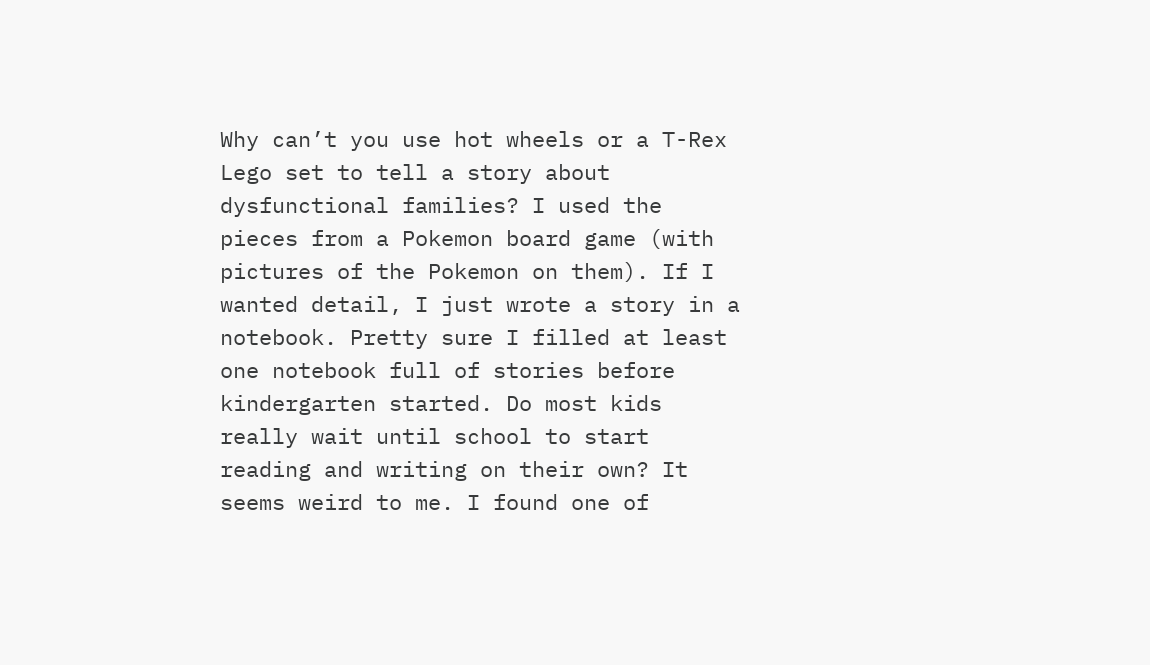Why can’t you use hot wheels or a T-Rex Lego set to tell a story about dysfunctional families? I used the pieces from a Pokemon board game (with pictures of the Pokemon on them). If I wanted detail, I just wrote a story in a notebook. Pretty sure I filled at least one notebook full of stories before kindergarten started. Do most kids really wait until school to start reading and writing on their own? It seems weird to me. I found one of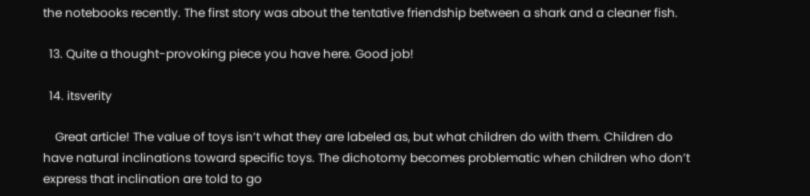the notebooks recently. The first story was about the tentative friendship between a shark and a cleaner fish.

  13. Quite a thought-provoking piece you have here. Good job!

  14. itsverity

    Great article! The value of toys isn’t what they are labeled as, but what children do with them. Children do have natural inclinations toward specific toys. The dichotomy becomes problematic when children who don’t express that inclination are told to go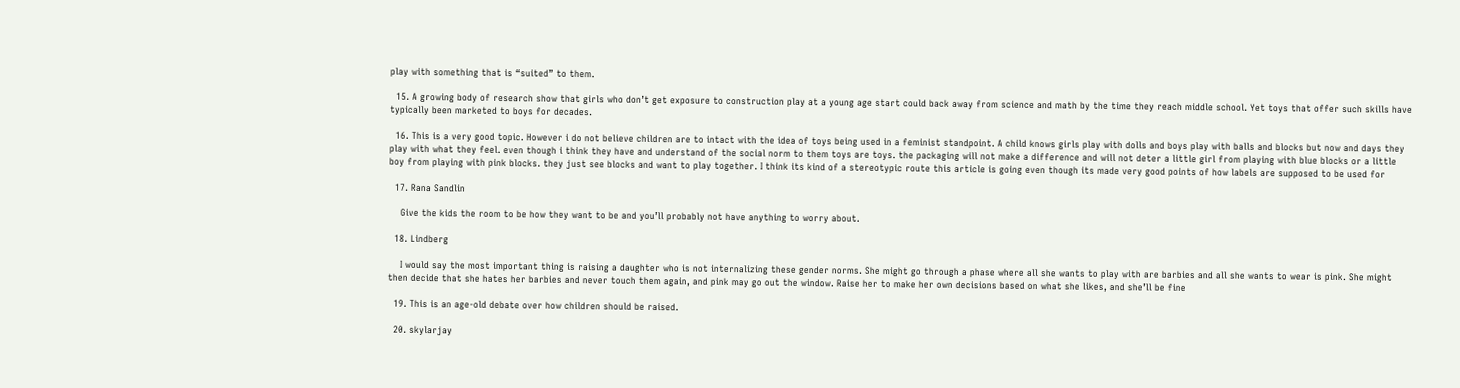play with something that is “suited” to them.

  15. A growing body of research show that girls who don’t get exposure to construction play at a young age start could back away from science and math by the time they reach middle school. Yet toys that offer such skills have typically been marketed to boys for decades.

  16. This is a very good topic. However i do not believe children are to intact with the idea of toys being used in a feminist standpoint. A child knows girls play with dolls and boys play with balls and blocks but now and days they play with what they feel. even though i think they have and understand of the social norm to them toys are toys. the packaging will not make a difference and will not deter a little girl from playing with blue blocks or a little boy from playing with pink blocks. they just see blocks and want to play together. I think its kind of a stereotypic route this article is going even though its made very good points of how labels are supposed to be used for

  17. Rana Sandlin

    Give the kids the room to be how they want to be and you’ll probably not have anything to worry about.

  18. Lindberg

    I would say the most important thing is raising a daughter who is not internalizing these gender norms. She might go through a phase where all she wants to play with are barbies and all she wants to wear is pink. She might then decide that she hates her barbies and never touch them again, and pink may go out the window. Raise her to make her own decisions based on what she likes, and she’ll be fine

  19. This is an age-old debate over how children should be raised.

  20. skylarjay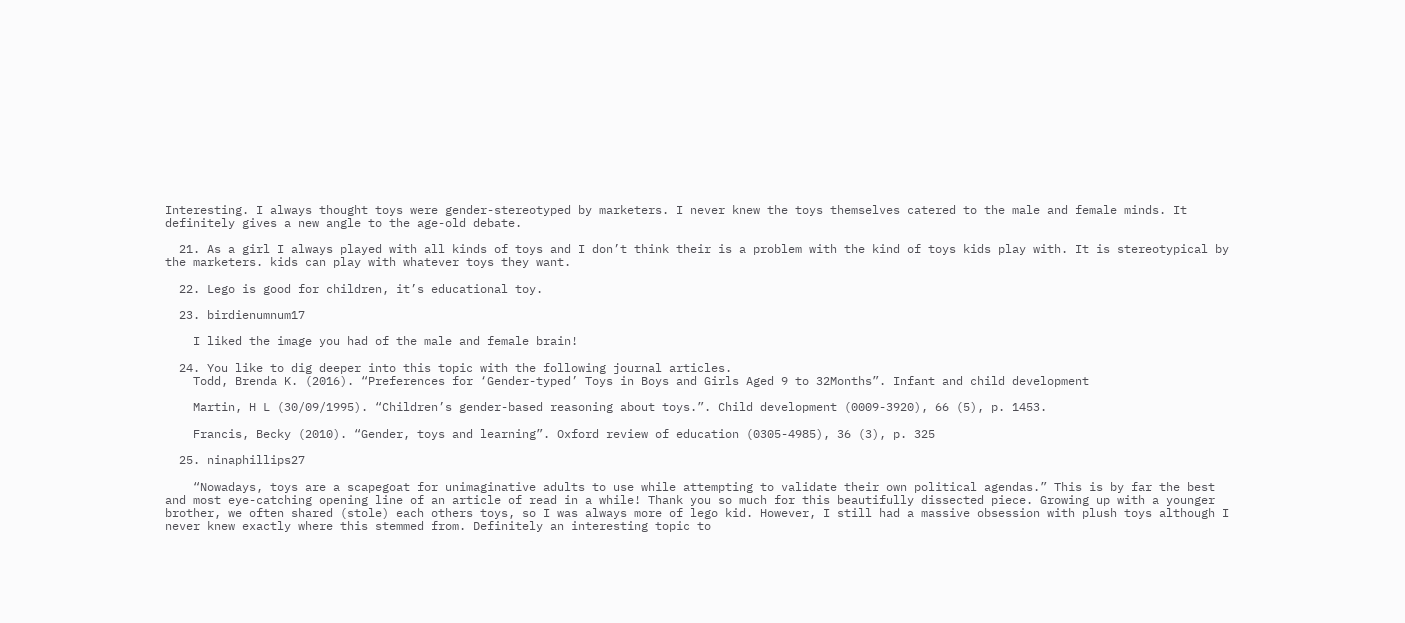Interesting. I always thought toys were gender-stereotyped by marketers. I never knew the toys themselves catered to the male and female minds. It definitely gives a new angle to the age-old debate.

  21. As a girl I always played with all kinds of toys and I don’t think their is a problem with the kind of toys kids play with. It is stereotypical by the marketers. kids can play with whatever toys they want.

  22. Lego is good for children, it’s educational toy.

  23. birdienumnum17

    I liked the image you had of the male and female brain!

  24. You like to dig deeper into this topic with the following journal articles.
    Todd, Brenda K. (2016). “Preferences for ‘Gender-typed’ Toys in Boys and Girls Aged 9 to 32Months”. Infant and child development

    Martin, H L (30/09/1995). “Children’s gender-based reasoning about toys.”. Child development (0009-3920), 66 (5), p. 1453.

    Francis, Becky (2010). “Gender, toys and learning”. Oxford review of education (0305-4985), 36 (3), p. 325

  25. ninaphillips27

    “Nowadays, toys are a scapegoat for unimaginative adults to use while attempting to validate their own political agendas.” This is by far the best and most eye-catching opening line of an article of read in a while! Thank you so much for this beautifully dissected piece. Growing up with a younger brother, we often shared (stole) each others toys, so I was always more of lego kid. However, I still had a massive obsession with plush toys although I never knew exactly where this stemmed from. Definitely an interesting topic to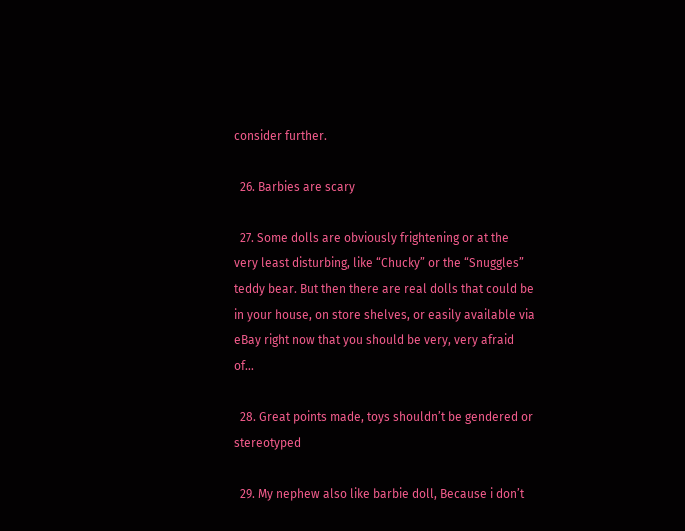consider further.

  26. Barbies are scary

  27. Some dolls are obviously frightening or at the very least disturbing, like “Chucky” or the “Snuggles” teddy bear. But then there are real dolls that could be in your house, on store shelves, or easily available via eBay right now that you should be very, very afraid of…

  28. Great points made, toys shouldn’t be gendered or stereotyped

  29. My nephew also like barbie doll, Because i don’t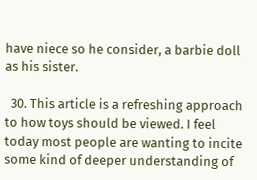have niece so he consider, a barbie doll as his sister.

  30. This article is a refreshing approach to how toys should be viewed. I feel today most people are wanting to incite some kind of deeper understanding of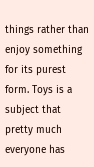things rather than enjoy something for its purest form. Toys is a subject that pretty much everyone has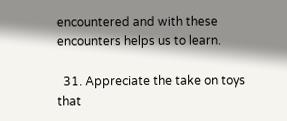encountered and with these encounters helps us to learn.

  31. Appreciate the take on toys that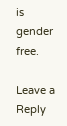is gender free.

Leave a Reply